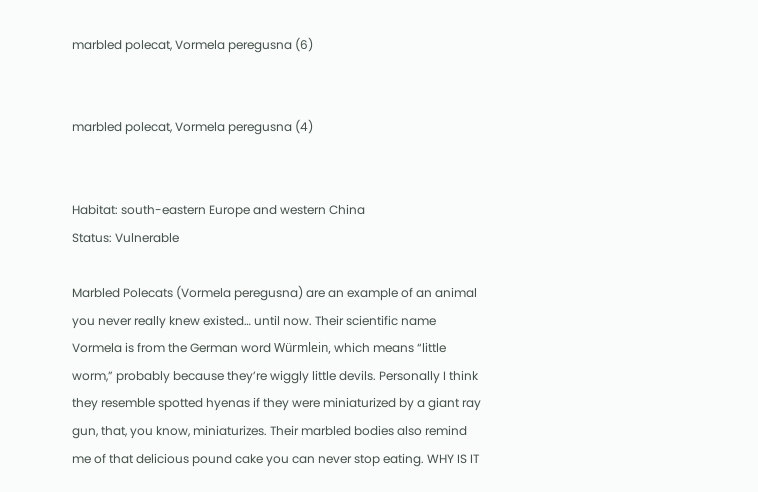marbled polecat, Vormela peregusna (6)


marbled polecat, Vormela peregusna (4)


Habitat: south-eastern Europe and western China
Status: Vulnerable

Marbled Polecats (Vormela peregusna) are an example of an animal you never really knew existed… until now. Their scientific name Vormela is from the German word Würmlein, which means “little worm,” probably because they’re wiggly little devils. Personally I think they resemble spotted hyenas if they were miniaturized by a giant ray gun, that, you know, miniaturizes. Their marbled bodies also remind me of that delicious pound cake you can never stop eating. WHY IS IT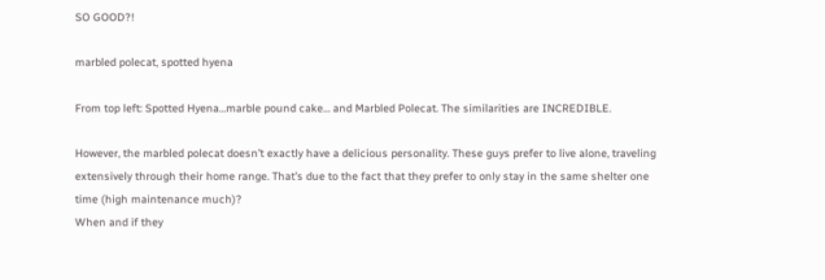SO GOOD?!

marbled polecat, spotted hyena

From top left: Spotted Hyena…marble pound cake… and Marbled Polecat. The similarities are INCREDIBLE.

However, the marbled polecat doesn’t exactly have a delicious personality. These guys prefer to live alone, traveling extensively through their home range. That’s due to the fact that they prefer to only stay in the same shelter one time (high maintenance much)?
When and if they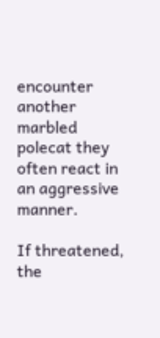encounter another marbled polecat they often react in an aggressive manner.

If threatened, the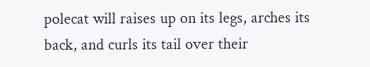polecat will raises up on its legs, arches its back, and curls its tail over their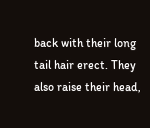back with their long tail hair erect. They also raise their head,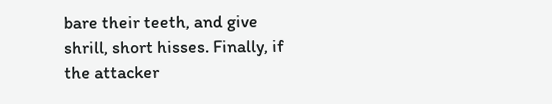bare their teeth, and give shrill, short hisses. Finally, if the attacker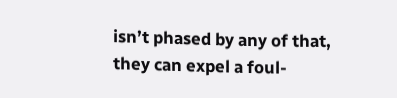isn’t phased by any of that, they can expel a foul-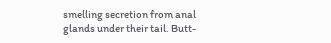smelling secretion from anal glands under their tail. Butt-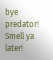bye predator! Smell ya later!